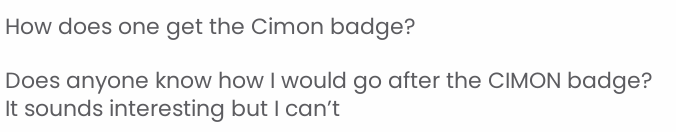How does one get the Cimon badge?

Does anyone know how I would go after the CIMON badge?
It sounds interesting but I can’t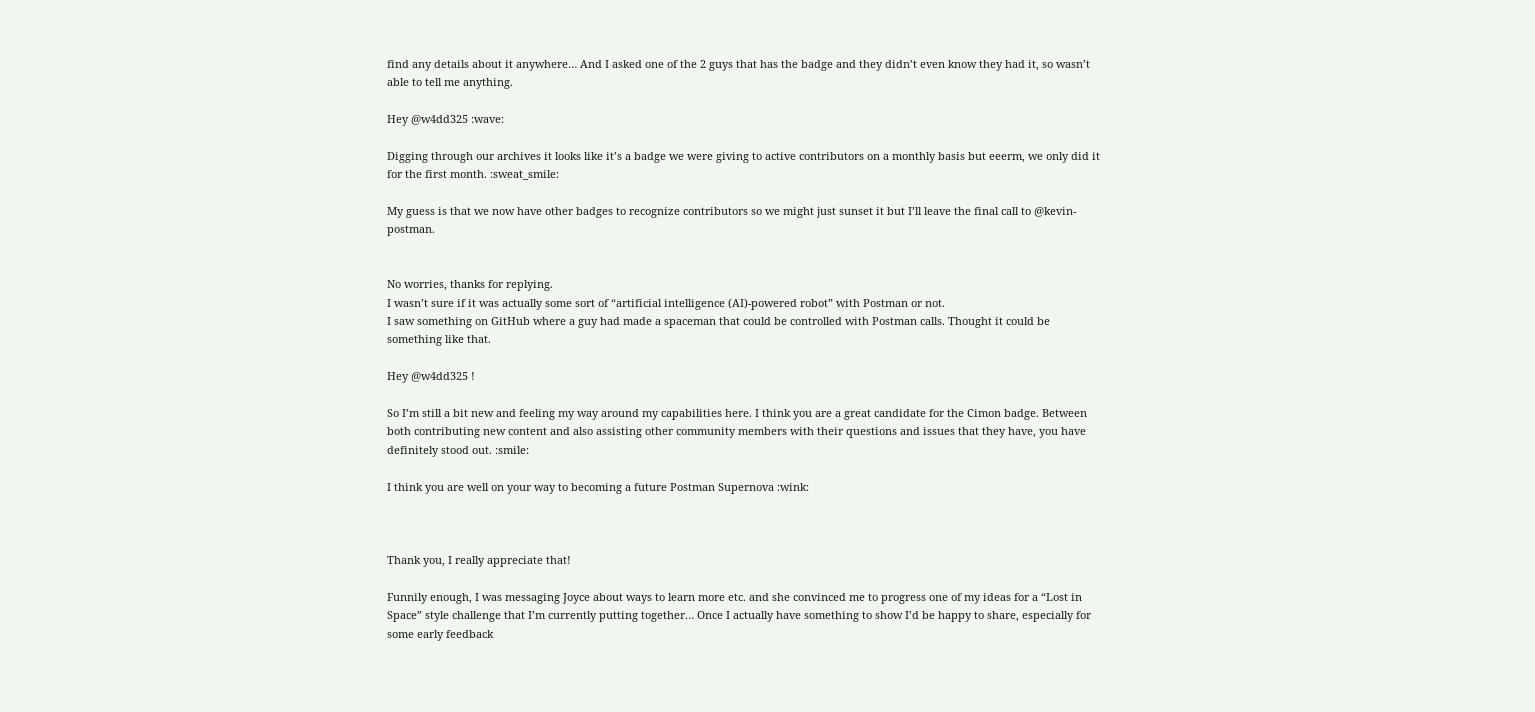find any details about it anywhere… And I asked one of the 2 guys that has the badge and they didn’t even know they had it, so wasn’t able to tell me anything.

Hey @w4dd325 :wave:

Digging through our archives it looks like it’s a badge we were giving to active contributors on a monthly basis but eeerm, we only did it for the first month. :sweat_smile:

My guess is that we now have other badges to recognize contributors so we might just sunset it but I’ll leave the final call to @kevin-postman.


No worries, thanks for replying.
I wasn’t sure if it was actually some sort of “artificial intelligence (AI)-powered robot” with Postman or not.
I saw something on GitHub where a guy had made a spaceman that could be controlled with Postman calls. Thought it could be something like that.

Hey @w4dd325 !

So I’m still a bit new and feeling my way around my capabilities here. I think you are a great candidate for the Cimon badge. Between both contributing new content and also assisting other community members with their questions and issues that they have, you have definitely stood out. :smile:

I think you are well on your way to becoming a future Postman Supernova :wink:



Thank you, I really appreciate that!

Funnily enough, I was messaging Joyce about ways to learn more etc. and she convinced me to progress one of my ideas for a “Lost in Space” style challenge that I’m currently putting together… Once I actually have something to show I’d be happy to share, especially for some early feedback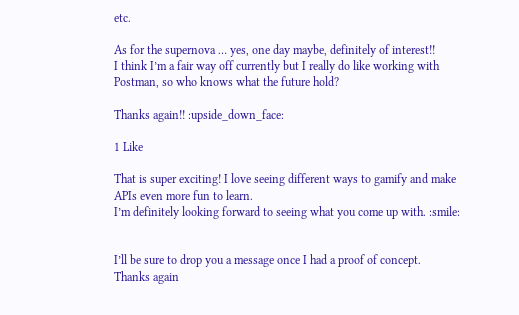etc.

As for the supernova … yes, one day maybe, definitely of interest!!
I think I’m a fair way off currently but I really do like working with Postman, so who knows what the future hold?

Thanks again!! :upside_down_face:

1 Like

That is super exciting! I love seeing different ways to gamify and make APIs even more fun to learn.
I’m definitely looking forward to seeing what you come up with. :smile:


I’ll be sure to drop you a message once I had a proof of concept.
Thanks again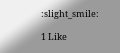:slight_smile:

1 Like